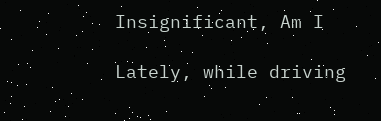Insignificant, Am I

Lately, while driving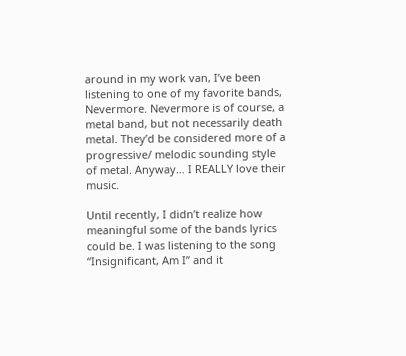around in my work van, I’ve been listening to one of my favorite bands, Nevermore. Nevermore is of course, a metal band, but not necessarily death metal. They’d be considered more of a progressive/ melodic sounding style of metal. Anyway… I REALLY love their music.

Until recently, I didn’t realize how meaningful some of the bands lyrics could be. I was listening to the song “Insignificant, Am I” and it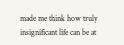made me think how truly insignificant life can be at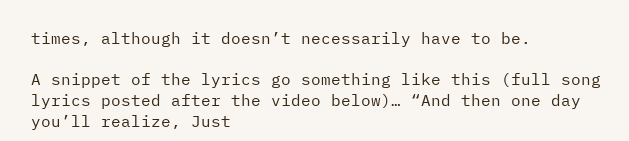times, although it doesn’t necessarily have to be.

A snippet of the lyrics go something like this (full song lyrics posted after the video below)… “And then one day you’ll realize, Just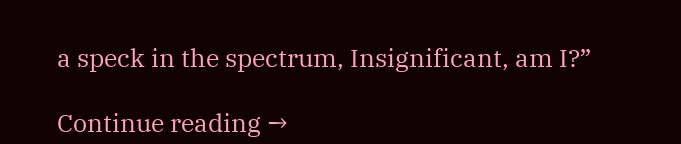a speck in the spectrum, Insignificant, am I?”

Continue reading →